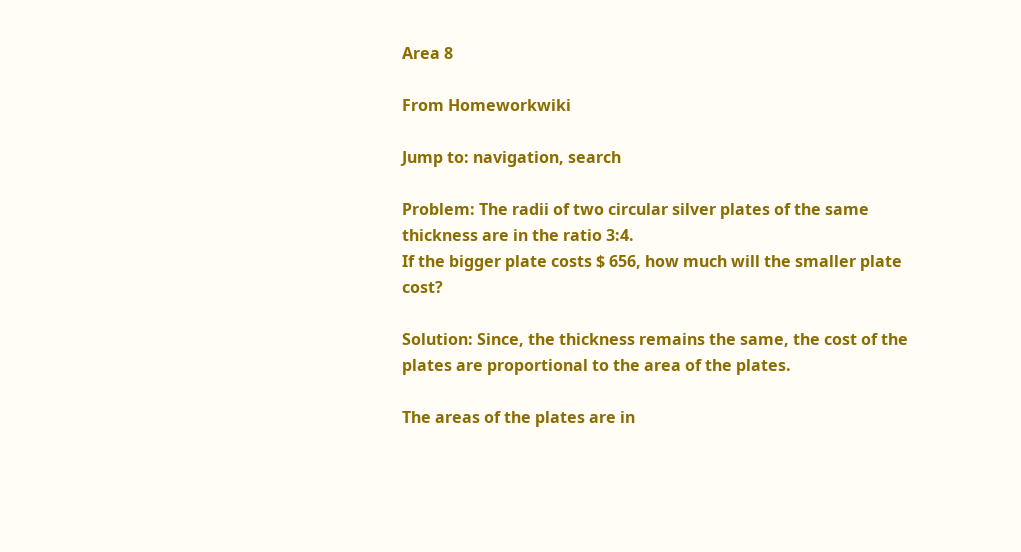Area 8

From Homeworkwiki

Jump to: navigation, search

Problem: The radii of two circular silver plates of the same thickness are in the ratio 3:4.
If the bigger plate costs $ 656, how much will the smaller plate cost?

Solution: Since, the thickness remains the same, the cost of the plates are proportional to the area of the plates.

The areas of the plates are in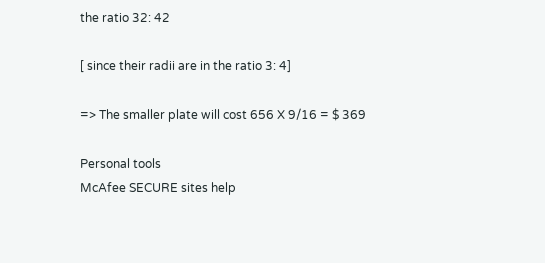the ratio 32: 42

[ since their radii are in the ratio 3: 4]

=> The smaller plate will cost 656 X 9/16 = $ 369

Personal tools
McAfee SECURE sites help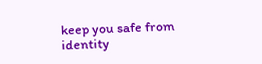keep you safe from identity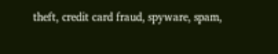theft, credit card fraud, spyware, spam,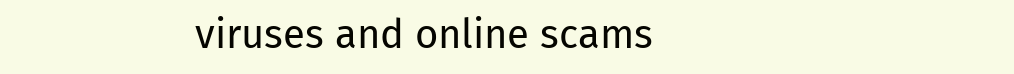viruses and online scams